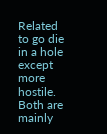Related to go die in a hole except more hostile. Both are mainly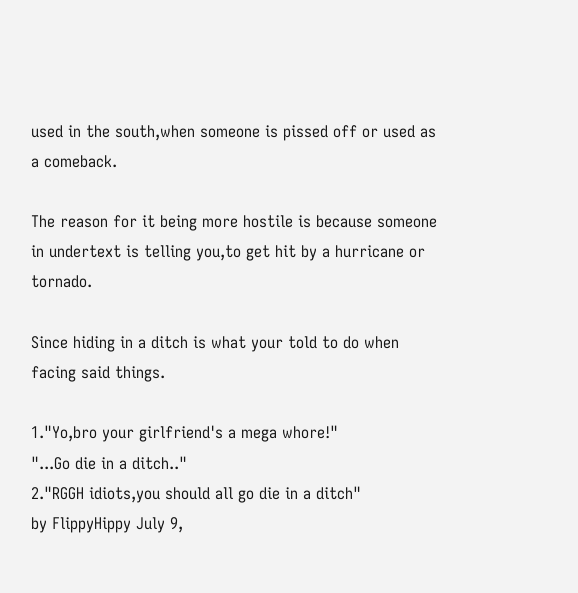used in the south,when someone is pissed off or used as a comeback.

The reason for it being more hostile is because someone in undertext is telling you,to get hit by a hurricane or tornado.

Since hiding in a ditch is what your told to do when facing said things.

1."Yo,bro your girlfriend's a mega whore!"
"...Go die in a ditch.."
2."RGGH idiots,you should all go die in a ditch"
by FlippyHippy July 9,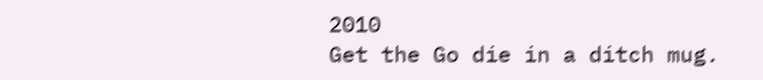2010
Get the Go die in a ditch mug.